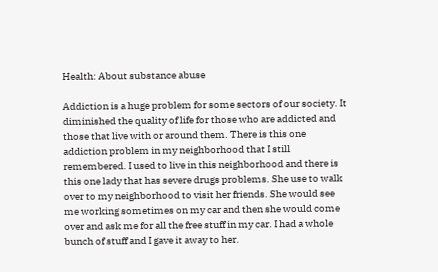Health: About substance abuse

Addiction is a huge problem for some sectors of our society. It diminished the quality of life for those who are addicted and those that live with or around them. There is this one addiction problem in my neighborhood that I still remembered. I used to live in this neighborhood and there is this one lady that has severe drugs problems. She use to walk over to my neighborhood to visit her friends. She would see me working sometimes on my car and then she would come over and ask me for all the free stuff in my car. I had a whole bunch of stuff and I gave it away to her.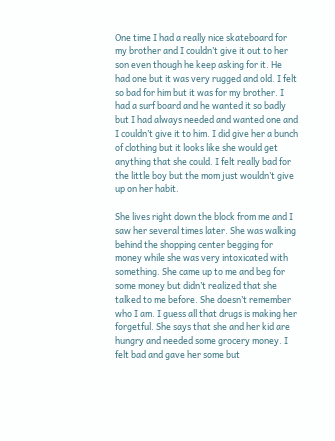One time I had a really nice skateboard for my brother and I couldn’t give it out to her son even though he keep asking for it. He had one but it was very rugged and old. I felt so bad for him but it was for my brother. I had a surf board and he wanted it so badly but I had always needed and wanted one and I couldn’t give it to him. I did give her a bunch of clothing but it looks like she would get anything that she could. I felt really bad for the little boy but the mom just wouldn’t give up on her habit.

She lives right down the block from me and I saw her several times later. She was walking behind the shopping center begging for money while she was very intoxicated with something. She came up to me and beg for some money but didn’t realized that she talked to me before. She doesn’t remember who I am. I guess all that drugs is making her forgetful. She says that she and her kid are hungry and needed some grocery money. I felt bad and gave her some but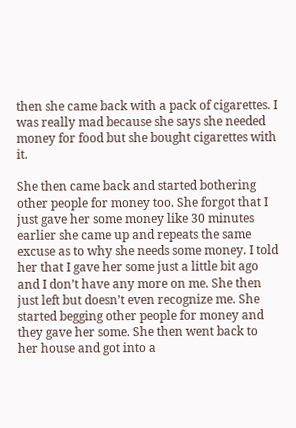then she came back with a pack of cigarettes. I was really mad because she says she needed money for food but she bought cigarettes with it.

She then came back and started bothering other people for money too. She forgot that I just gave her some money like 30 minutes earlier she came up and repeats the same excuse as to why she needs some money. I told her that I gave her some just a little bit ago and I don’t have any more on me. She then just left but doesn’t even recognize me. She started begging other people for money and they gave her some. She then went back to her house and got into a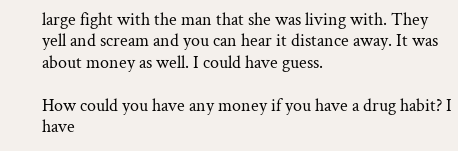large fight with the man that she was living with. They yell and scream and you can hear it distance away. It was about money as well. I could have guess.

How could you have any money if you have a drug habit? I have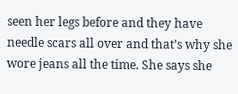seen her legs before and they have needle scars all over and that’s why she wore jeans all the time. She says she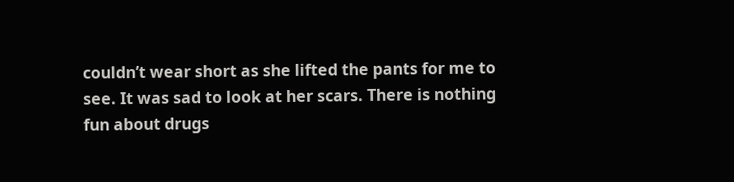couldn’t wear short as she lifted the pants for me to see. It was sad to look at her scars. There is nothing fun about drugs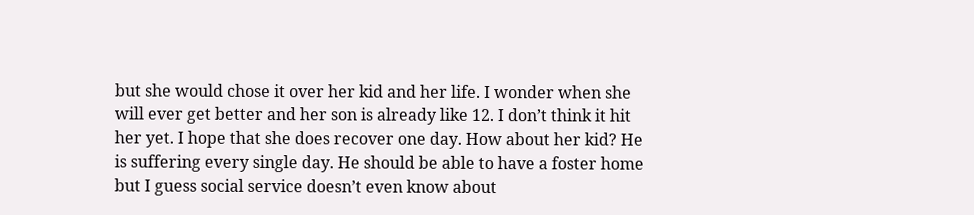but she would chose it over her kid and her life. I wonder when she will ever get better and her son is already like 12. I don’t think it hit her yet. I hope that she does recover one day. How about her kid? He is suffering every single day. He should be able to have a foster home but I guess social service doesn’t even know about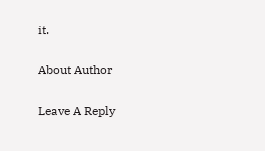it.

About Author

Leave A Reply